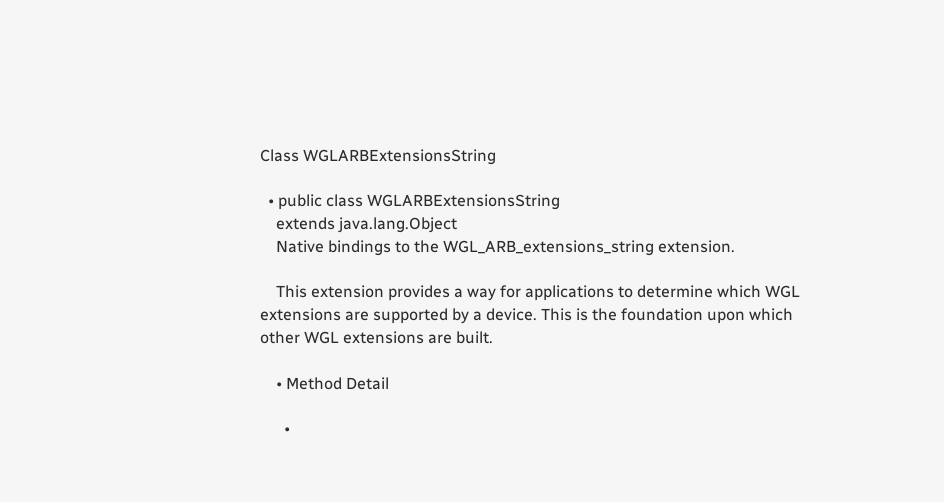Class WGLARBExtensionsString

  • public class WGLARBExtensionsString
    extends java.lang.Object
    Native bindings to the WGL_ARB_extensions_string extension.

    This extension provides a way for applications to determine which WGL extensions are supported by a device. This is the foundation upon which other WGL extensions are built.

    • Method Detail

      •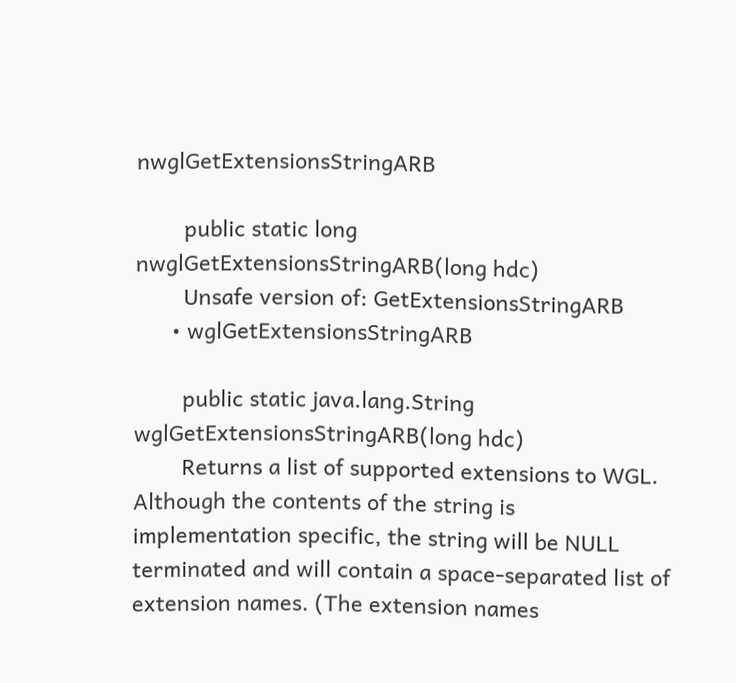nwglGetExtensionsStringARB

        public static long nwglGetExtensionsStringARB(long hdc)
        Unsafe version of: GetExtensionsStringARB
      • wglGetExtensionsStringARB

        public static java.lang.String wglGetExtensionsStringARB(long hdc)
        Returns a list of supported extensions to WGL. Although the contents of the string is implementation specific, the string will be NULL terminated and will contain a space-separated list of extension names. (The extension names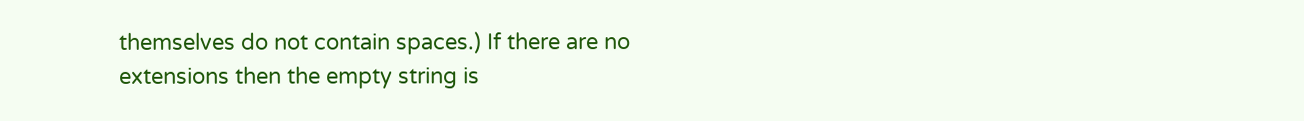themselves do not contain spaces.) If there are no extensions then the empty string is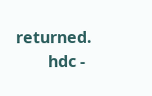returned.
        hdc -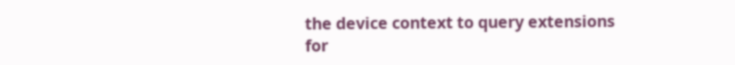the device context to query extensions for